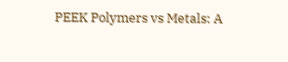PEEK Polymers vs Metals: A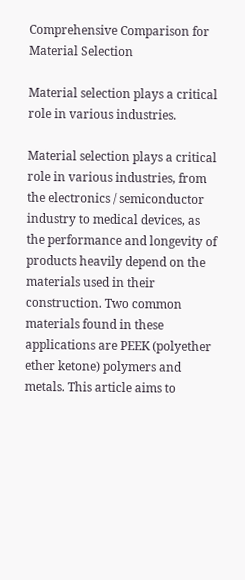Comprehensive Comparison for Material Selection

Material selection plays a critical role in various industries.

Material selection plays a critical role in various industries, from the electronics / semiconductor industry to medical devices, as the performance and longevity of products heavily depend on the materials used in their construction. Two common materials found in these applications are PEEK (polyether ether ketone) polymers and metals. This article aims to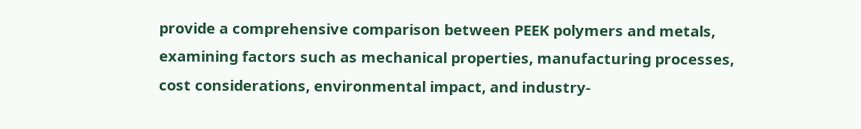provide a comprehensive comparison between PEEK polymers and metals, examining factors such as mechanical properties, manufacturing processes, cost considerations, environmental impact, and industry-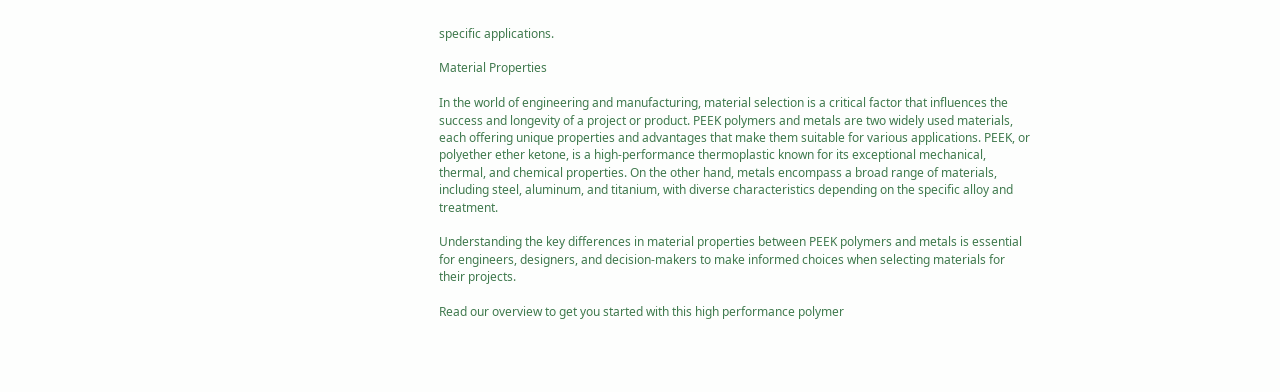specific applications.

Material Properties

In the world of engineering and manufacturing, material selection is a critical factor that influences the success and longevity of a project or product. PEEK polymers and metals are two widely used materials, each offering unique properties and advantages that make them suitable for various applications. PEEK, or polyether ether ketone, is a high-performance thermoplastic known for its exceptional mechanical, thermal, and chemical properties. On the other hand, metals encompass a broad range of materials, including steel, aluminum, and titanium, with diverse characteristics depending on the specific alloy and treatment.

Understanding the key differences in material properties between PEEK polymers and metals is essential for engineers, designers, and decision-makers to make informed choices when selecting materials for their projects.

Read our overview to get you started with this high performance polymer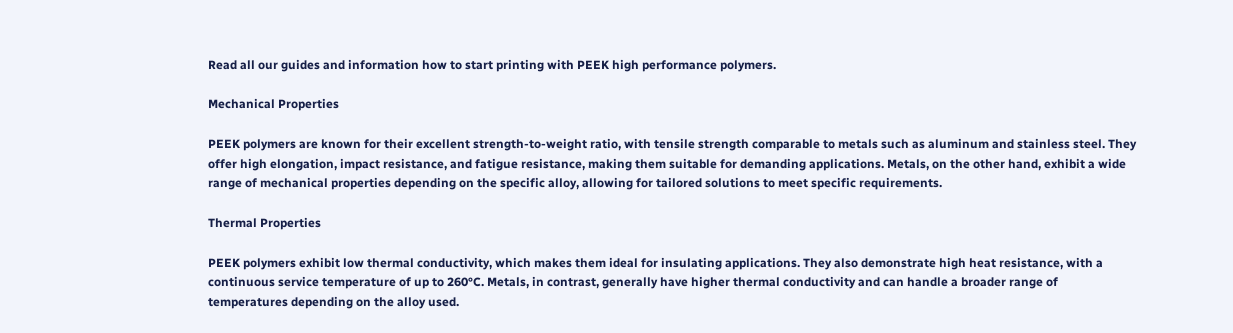Read all our guides and information how to start printing with PEEK high performance polymers.

Mechanical Properties

PEEK polymers are known for their excellent strength-to-weight ratio, with tensile strength comparable to metals such as aluminum and stainless steel. They offer high elongation, impact resistance, and fatigue resistance, making them suitable for demanding applications. Metals, on the other hand, exhibit a wide range of mechanical properties depending on the specific alloy, allowing for tailored solutions to meet specific requirements.

Thermal Properties

PEEK polymers exhibit low thermal conductivity, which makes them ideal for insulating applications. They also demonstrate high heat resistance, with a continuous service temperature of up to 260°C. Metals, in contrast, generally have higher thermal conductivity and can handle a broader range of temperatures depending on the alloy used.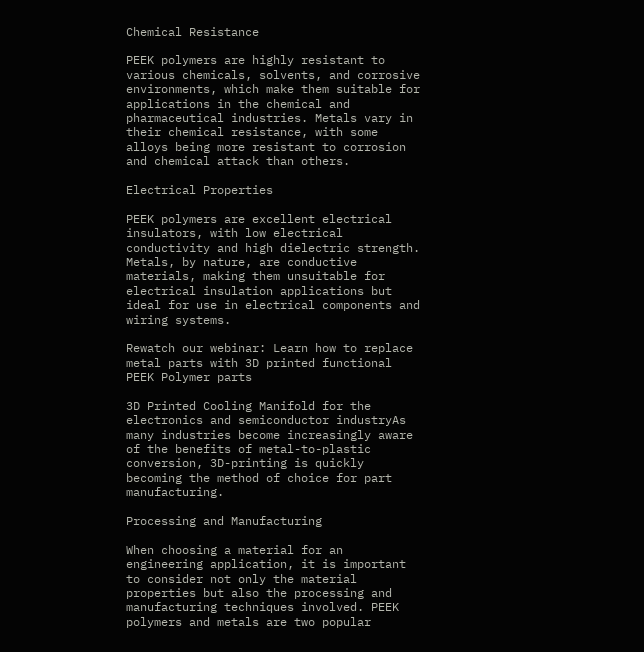Chemical Resistance

PEEK polymers are highly resistant to various chemicals, solvents, and corrosive environments, which make them suitable for applications in the chemical and pharmaceutical industries. Metals vary in their chemical resistance, with some alloys being more resistant to corrosion and chemical attack than others.

Electrical Properties

PEEK polymers are excellent electrical insulators, with low electrical conductivity and high dielectric strength. Metals, by nature, are conductive materials, making them unsuitable for electrical insulation applications but ideal for use in electrical components and wiring systems.

Rewatch our webinar: Learn how to replace metal parts with 3D printed functional PEEK Polymer parts

3D Printed Cooling Manifold for the electronics and semiconductor industryAs many industries become increasingly aware of the benefits of metal-to-plastic conversion, 3D-printing is quickly becoming the method of choice for part manufacturing.

Processing and Manufacturing

When choosing a material for an engineering application, it is important to consider not only the material properties but also the processing and manufacturing techniques involved. PEEK polymers and metals are two popular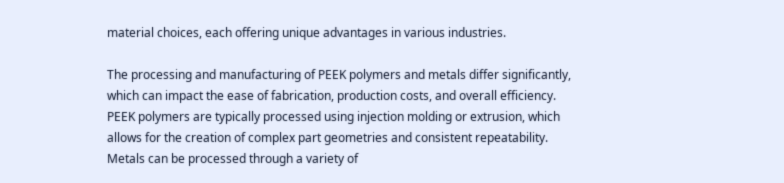material choices, each offering unique advantages in various industries.

The processing and manufacturing of PEEK polymers and metals differ significantly, which can impact the ease of fabrication, production costs, and overall efficiency. PEEK polymers are typically processed using injection molding or extrusion, which allows for the creation of complex part geometries and consistent repeatability. Metals can be processed through a variety of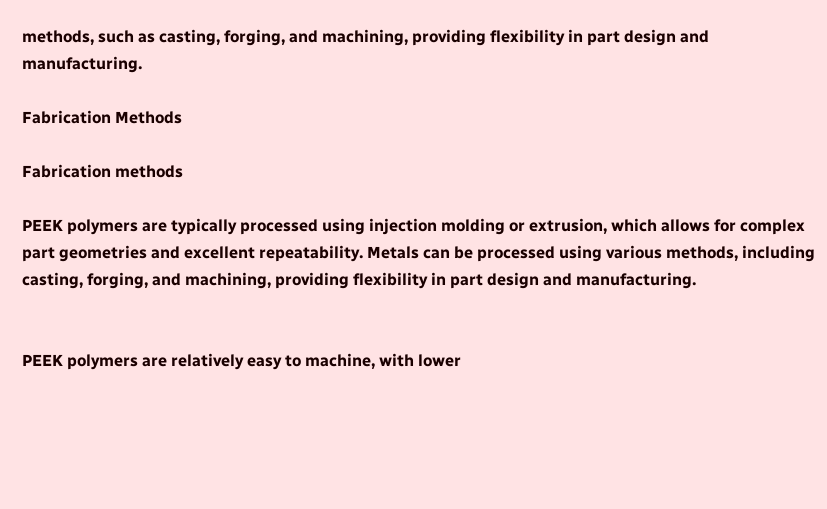methods, such as casting, forging, and machining, providing flexibility in part design and manufacturing.

Fabrication Methods

Fabrication methods

PEEK polymers are typically processed using injection molding or extrusion, which allows for complex part geometries and excellent repeatability. Metals can be processed using various methods, including casting, forging, and machining, providing flexibility in part design and manufacturing.


PEEK polymers are relatively easy to machine, with lower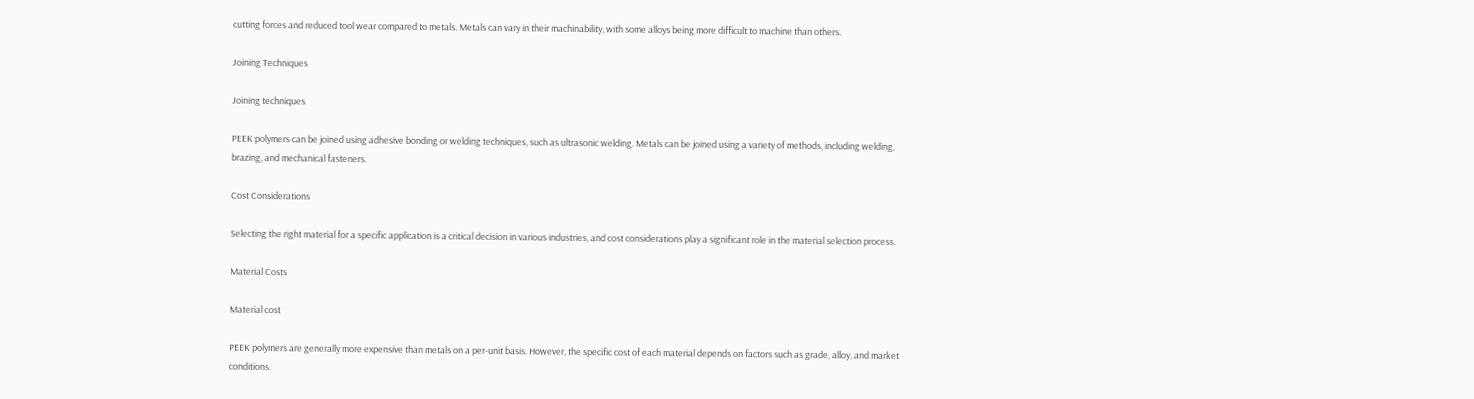cutting forces and reduced tool wear compared to metals. Metals can vary in their machinability, with some alloys being more difficult to machine than others.

Joining Techniques

Joining techniques

PEEK polymers can be joined using adhesive bonding or welding techniques, such as ultrasonic welding. Metals can be joined using a variety of methods, including welding, brazing, and mechanical fasteners.

Cost Considerations

Selecting the right material for a specific application is a critical decision in various industries, and cost considerations play a significant role in the material selection process.

Material Costs

Material cost

PEEK polymers are generally more expensive than metals on a per-unit basis. However, the specific cost of each material depends on factors such as grade, alloy, and market conditions.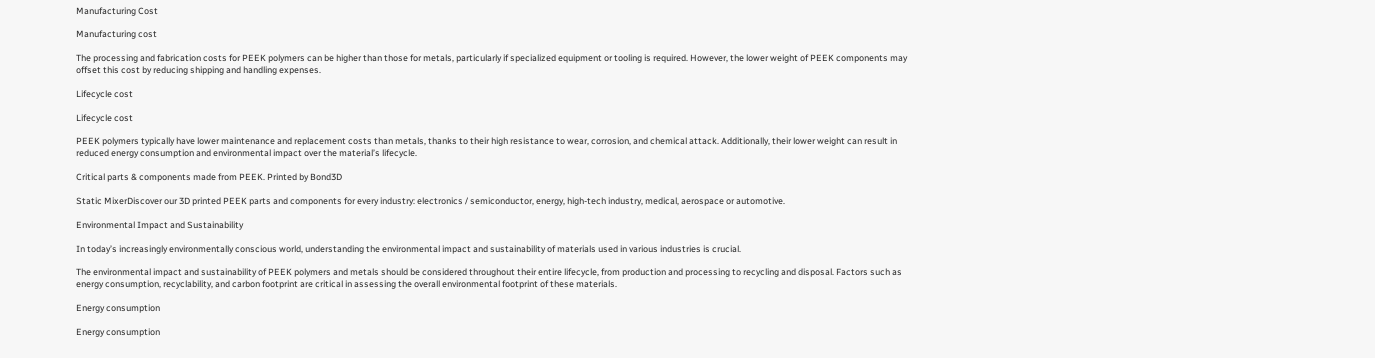Manufacturing Cost

Manufacturing cost

The processing and fabrication costs for PEEK polymers can be higher than those for metals, particularly if specialized equipment or tooling is required. However, the lower weight of PEEK components may offset this cost by reducing shipping and handling expenses.

Lifecycle cost

Lifecycle cost

PEEK polymers typically have lower maintenance and replacement costs than metals, thanks to their high resistance to wear, corrosion, and chemical attack. Additionally, their lower weight can result in reduced energy consumption and environmental impact over the material’s lifecycle.

Critical parts & components made from PEEK. Printed by Bond3D

Static MixerDiscover our 3D printed PEEK parts and components for every industry: electronics / semiconductor, energy, high-tech industry, medical, aerospace or automotive.

Environmental Impact and Sustainability

In today’s increasingly environmentally conscious world, understanding the environmental impact and sustainability of materials used in various industries is crucial.

The environmental impact and sustainability of PEEK polymers and metals should be considered throughout their entire lifecycle, from production and processing to recycling and disposal. Factors such as energy consumption, recyclability, and carbon footprint are critical in assessing the overall environmental footprint of these materials.

Energy consumption

Energy consumption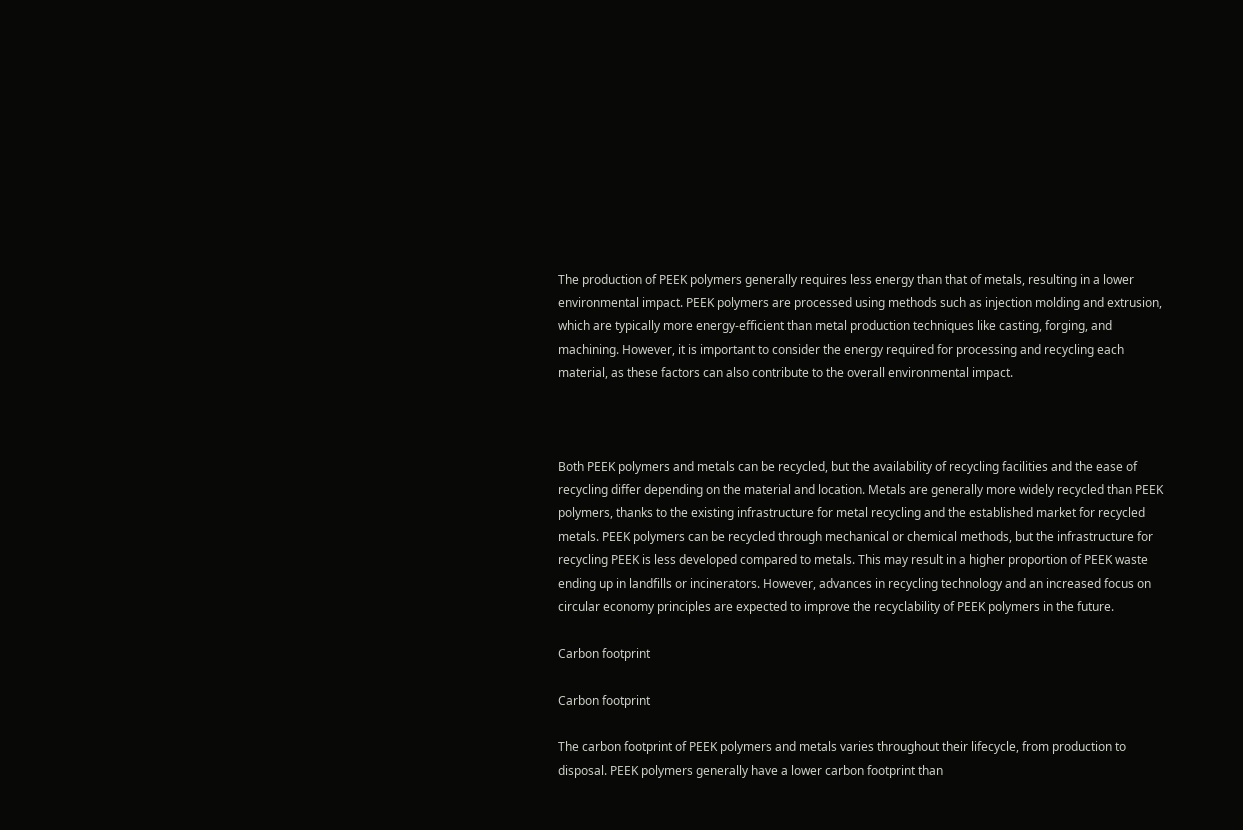The production of PEEK polymers generally requires less energy than that of metals, resulting in a lower environmental impact. PEEK polymers are processed using methods such as injection molding and extrusion, which are typically more energy-efficient than metal production techniques like casting, forging, and machining. However, it is important to consider the energy required for processing and recycling each material, as these factors can also contribute to the overall environmental impact.



Both PEEK polymers and metals can be recycled, but the availability of recycling facilities and the ease of recycling differ depending on the material and location. Metals are generally more widely recycled than PEEK polymers, thanks to the existing infrastructure for metal recycling and the established market for recycled metals. PEEK polymers can be recycled through mechanical or chemical methods, but the infrastructure for recycling PEEK is less developed compared to metals. This may result in a higher proportion of PEEK waste ending up in landfills or incinerators. However, advances in recycling technology and an increased focus on circular economy principles are expected to improve the recyclability of PEEK polymers in the future.

Carbon footprint

Carbon footprint

The carbon footprint of PEEK polymers and metals varies throughout their lifecycle, from production to disposal. PEEK polymers generally have a lower carbon footprint than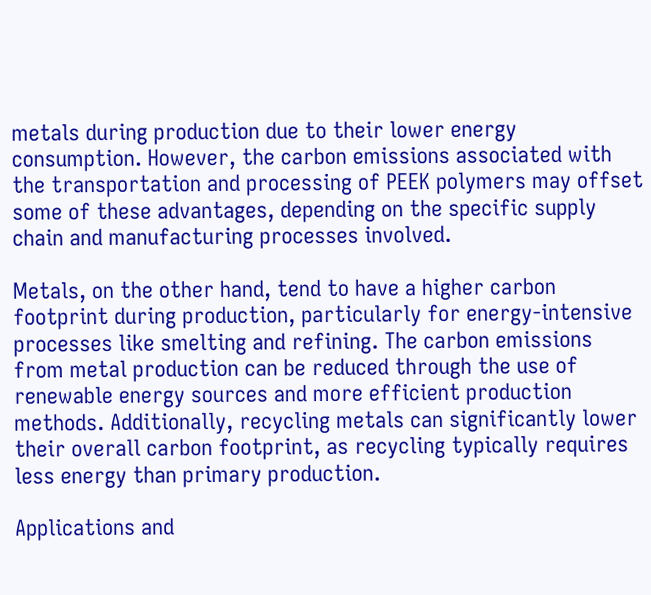metals during production due to their lower energy consumption. However, the carbon emissions associated with the transportation and processing of PEEK polymers may offset some of these advantages, depending on the specific supply chain and manufacturing processes involved.

Metals, on the other hand, tend to have a higher carbon footprint during production, particularly for energy-intensive processes like smelting and refining. The carbon emissions from metal production can be reduced through the use of renewable energy sources and more efficient production methods. Additionally, recycling metals can significantly lower their overall carbon footprint, as recycling typically requires less energy than primary production.

Applications and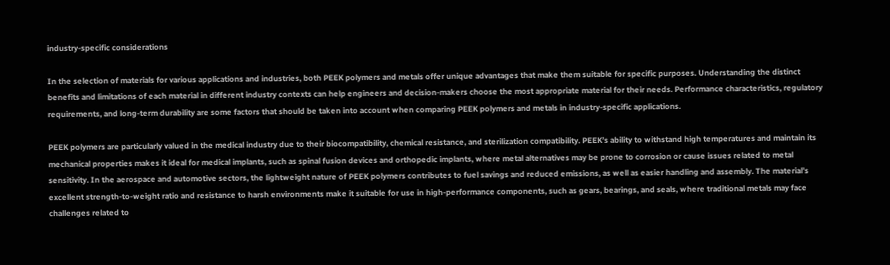industry-specific considerations

In the selection of materials for various applications and industries, both PEEK polymers and metals offer unique advantages that make them suitable for specific purposes. Understanding the distinct benefits and limitations of each material in different industry contexts can help engineers and decision-makers choose the most appropriate material for their needs. Performance characteristics, regulatory requirements, and long-term durability are some factors that should be taken into account when comparing PEEK polymers and metals in industry-specific applications.

PEEK polymers are particularly valued in the medical industry due to their biocompatibility, chemical resistance, and sterilization compatibility. PEEK’s ability to withstand high temperatures and maintain its mechanical properties makes it ideal for medical implants, such as spinal fusion devices and orthopedic implants, where metal alternatives may be prone to corrosion or cause issues related to metal sensitivity. In the aerospace and automotive sectors, the lightweight nature of PEEK polymers contributes to fuel savings and reduced emissions, as well as easier handling and assembly. The material’s excellent strength-to-weight ratio and resistance to harsh environments make it suitable for use in high-performance components, such as gears, bearings, and seals, where traditional metals may face challenges related to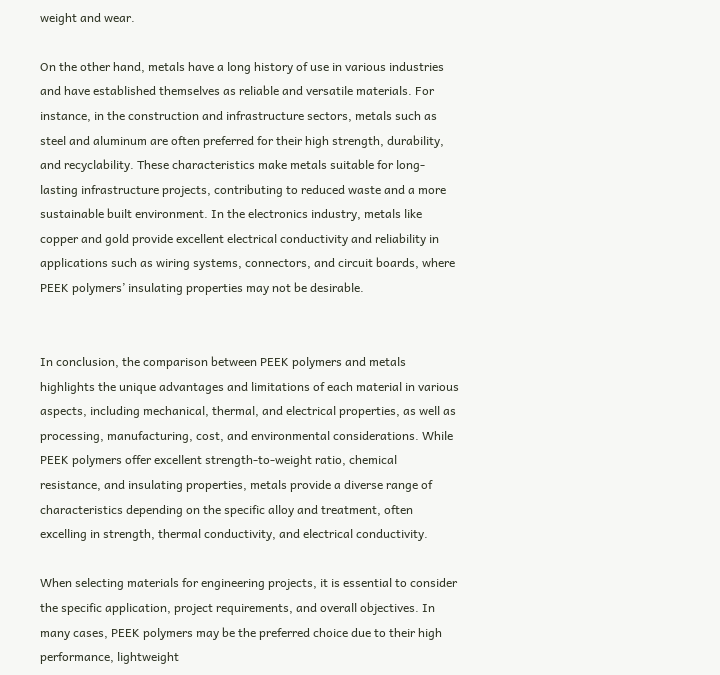weight and wear.

On the other hand, metals have a long history of use in various industries and have established themselves as reliable and versatile materials. For instance, in the construction and infrastructure sectors, metals such as steel and aluminum are often preferred for their high strength, durability, and recyclability. These characteristics make metals suitable for long-lasting infrastructure projects, contributing to reduced waste and a more sustainable built environment. In the electronics industry, metals like copper and gold provide excellent electrical conductivity and reliability in applications such as wiring systems, connectors, and circuit boards, where PEEK polymers’ insulating properties may not be desirable.


In conclusion, the comparison between PEEK polymers and metals highlights the unique advantages and limitations of each material in various aspects, including mechanical, thermal, and electrical properties, as well as processing, manufacturing, cost, and environmental considerations. While PEEK polymers offer excellent strength-to-weight ratio, chemical resistance, and insulating properties, metals provide a diverse range of characteristics depending on the specific alloy and treatment, often excelling in strength, thermal conductivity, and electrical conductivity.

When selecting materials for engineering projects, it is essential to consider the specific application, project requirements, and overall objectives. In many cases, PEEK polymers may be the preferred choice due to their high performance, lightweight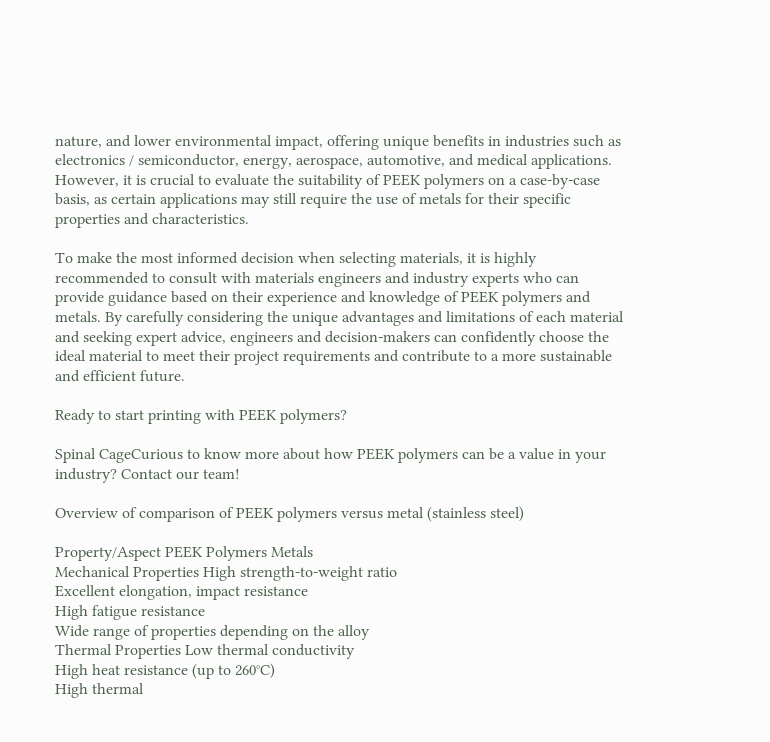nature, and lower environmental impact, offering unique benefits in industries such as electronics / semiconductor, energy, aerospace, automotive, and medical applications. However, it is crucial to evaluate the suitability of PEEK polymers on a case-by-case basis, as certain applications may still require the use of metals for their specific properties and characteristics.

To make the most informed decision when selecting materials, it is highly recommended to consult with materials engineers and industry experts who can provide guidance based on their experience and knowledge of PEEK polymers and metals. By carefully considering the unique advantages and limitations of each material and seeking expert advice, engineers and decision-makers can confidently choose the ideal material to meet their project requirements and contribute to a more sustainable and efficient future.

Ready to start printing with PEEK polymers?

Spinal CageCurious to know more about how PEEK polymers can be a value in your industry? Contact our team!

Overview of comparison of PEEK polymers versus metal (stainless steel)

Property/Aspect PEEK Polymers Metals
Mechanical Properties High strength-to-weight ratio
Excellent elongation, impact resistance
High fatigue resistance
Wide range of properties depending on the alloy
Thermal Properties Low thermal conductivity
High heat resistance (up to 260°C)
High thermal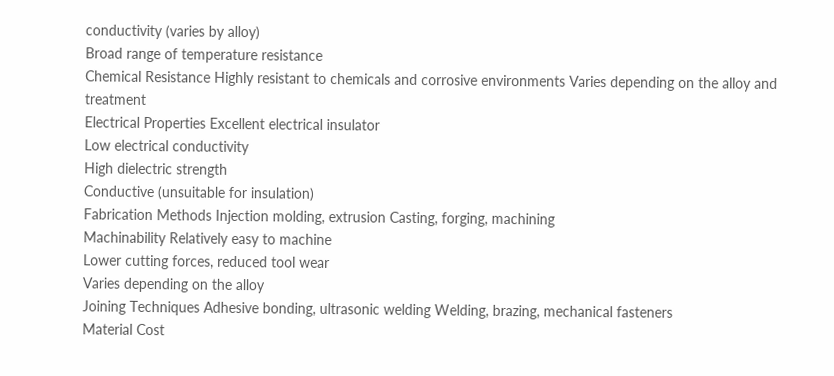conductivity (varies by alloy)
Broad range of temperature resistance
Chemical Resistance Highly resistant to chemicals and corrosive environments Varies depending on the alloy and treatment
Electrical Properties Excellent electrical insulator
Low electrical conductivity
High dielectric strength
Conductive (unsuitable for insulation)
Fabrication Methods Injection molding, extrusion Casting, forging, machining
Machinability Relatively easy to machine
Lower cutting forces, reduced tool wear
Varies depending on the alloy
Joining Techniques Adhesive bonding, ultrasonic welding Welding, brazing, mechanical fasteners
Material Cost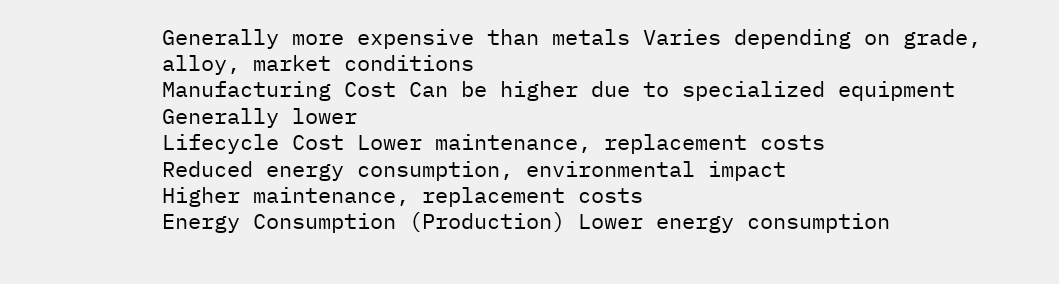Generally more expensive than metals Varies depending on grade, alloy, market conditions
Manufacturing Cost Can be higher due to specialized equipment Generally lower
Lifecycle Cost Lower maintenance, replacement costs
Reduced energy consumption, environmental impact
Higher maintenance, replacement costs
Energy Consumption (Production) Lower energy consumption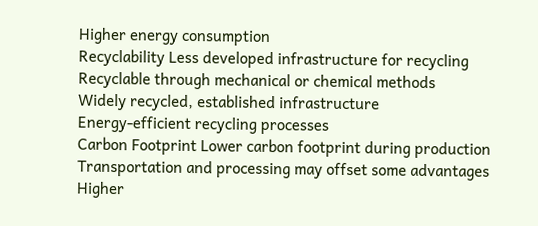Higher energy consumption
Recyclability Less developed infrastructure for recycling
Recyclable through mechanical or chemical methods
Widely recycled, established infrastructure
Energy-efficient recycling processes
Carbon Footprint Lower carbon footprint during production
Transportation and processing may offset some advantages
Higher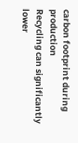carbon footprint during production
Recycling can significantly lower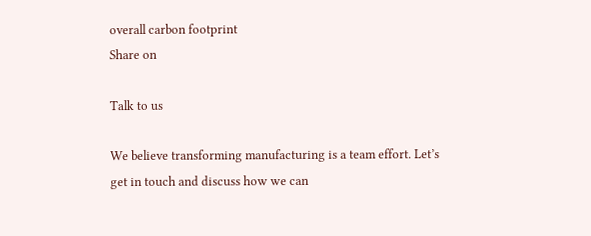overall carbon footprint
Share on

Talk to us

We believe transforming manufacturing is a team effort. Let’s get in touch and discuss how we can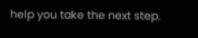help you take the next step.